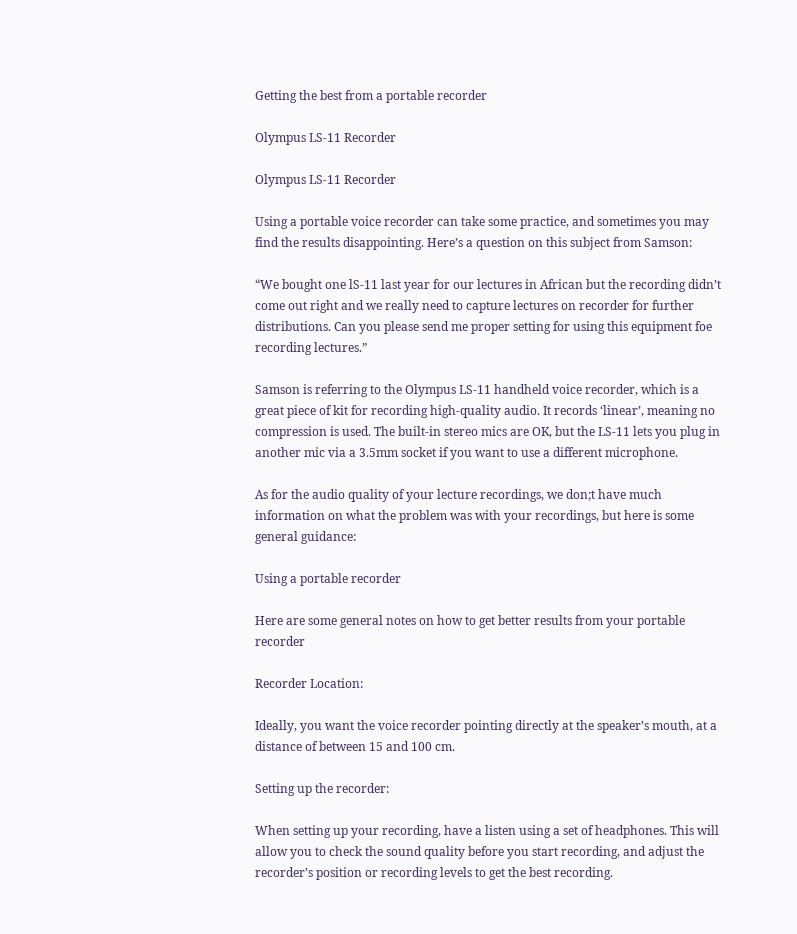Getting the best from a portable recorder

Olympus LS-11 Recorder

Olympus LS-11 Recorder

Using a portable voice recorder can take some practice, and sometimes you may find the results disappointing. Here’s a question on this subject from Samson:

“We bought one lS-11 last year for our lectures in African but the recording didn’t come out right and we really need to capture lectures on recorder for further distributions. Can you please send me proper setting for using this equipment foe recording lectures.”

Samson is referring to the Olympus LS-11 handheld voice recorder, which is a great piece of kit for recording high-quality audio. It records ‘linear’, meaning no compression is used. The built-in stereo mics are OK, but the LS-11 lets you plug in another mic via a 3.5mm socket if you want to use a different microphone.

As for the audio quality of your lecture recordings, we don;t have much information on what the problem was with your recordings, but here is some general guidance:

Using a portable recorder

Here are some general notes on how to get better results from your portable recorder

Recorder Location:

Ideally, you want the voice recorder pointing directly at the speaker’s mouth, at a distance of between 15 and 100 cm.

Setting up the recorder:

When setting up your recording, have a listen using a set of headphones. This will allow you to check the sound quality before you start recording, and adjust the recorder’s position or recording levels to get the best recording.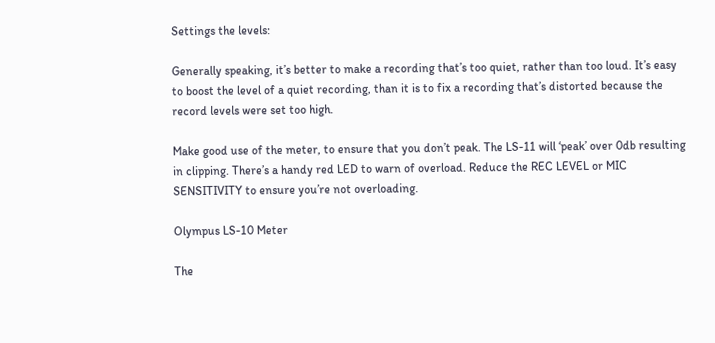Settings the levels:

Generally speaking, it’s better to make a recording that’s too quiet, rather than too loud. It’s easy to boost the level of a quiet recording, than it is to fix a recording that’s distorted because the record levels were set too high.

Make good use of the meter, to ensure that you don’t peak. The LS-11 will ‘peak’ over 0db resulting in clipping. There’s a handy red LED to warn of overload. Reduce the REC LEVEL or MIC SENSITIVITY to ensure you’re not overloading.

Olympus LS-10 Meter

The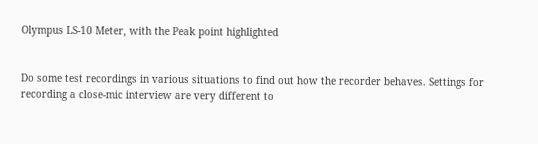Olympus LS-10 Meter, with the Peak point highlighted


Do some test recordings in various situations to find out how the recorder behaves. Settings for recording a close-mic interview are very different to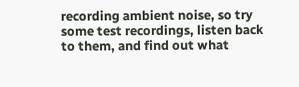recording ambient noise, so try some test recordings, listen back to them, and find out what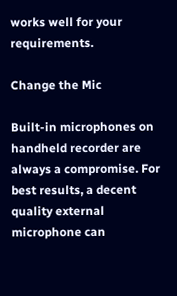works well for your requirements.

Change the Mic

Built-in microphones on handheld recorder are always a compromise. For best results, a decent quality external microphone can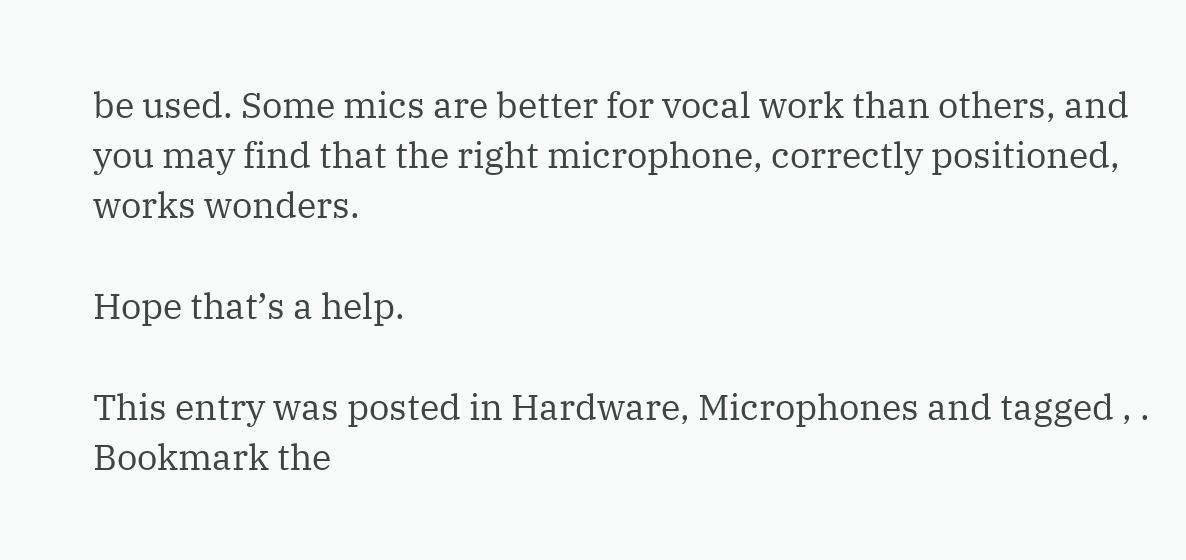be used. Some mics are better for vocal work than others, and you may find that the right microphone, correctly positioned, works wonders.

Hope that’s a help.

This entry was posted in Hardware, Microphones and tagged , . Bookmark the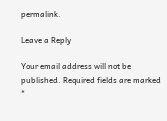permalink.

Leave a Reply

Your email address will not be published. Required fields are marked *